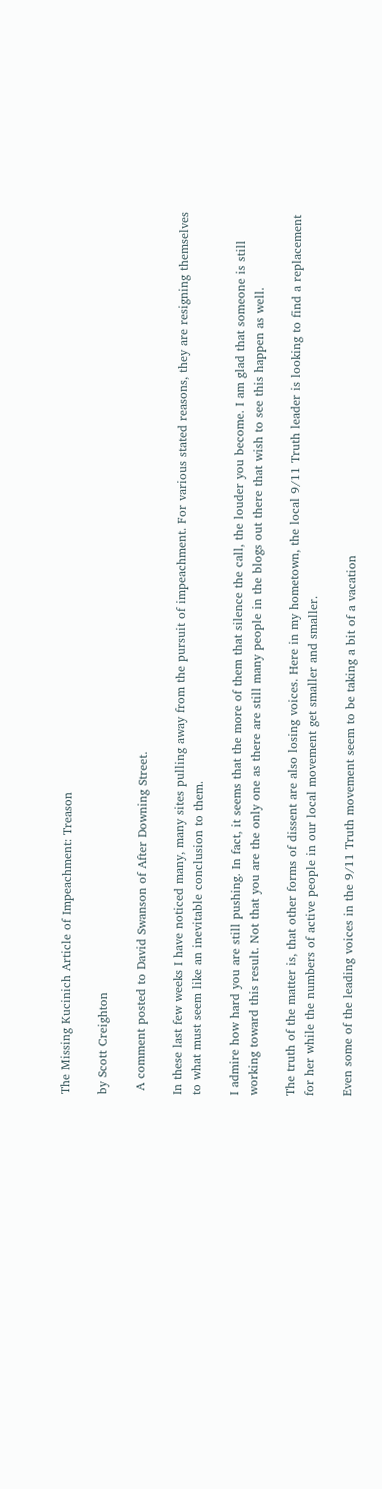The Missing Kucinich Article of Impeachment: Treason

by Scott Creighton

 A comment posted to David Swanson of After Downing Street.

In these last few weeks I have noticed many, many sites pulling away from the pursuit of impeachment. For various stated reasons, they are resigning themselves to what must seem like an inevitable conclusion to them.

I admire how hard you are still pushing. In fact, it seems that the more of them that silence the call, the louder you become. I am glad that someone is still working toward this result. Not that you are the only one as there are still many people in the blogs out there that wish to see this happen as well.

The truth of the matter is, that other forms of dissent are also losing voices. Here in my hometown, the local 9/11 Truth leader is looking to find a replacement for her while the numbers of active people in our local movement get smaller and smaller.

Even some of the leading voices in the 9/11 Truth movement seem to be taking a bit of a vacation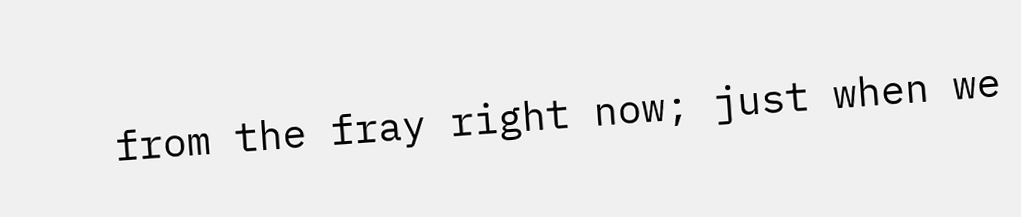from the fray right now; just when we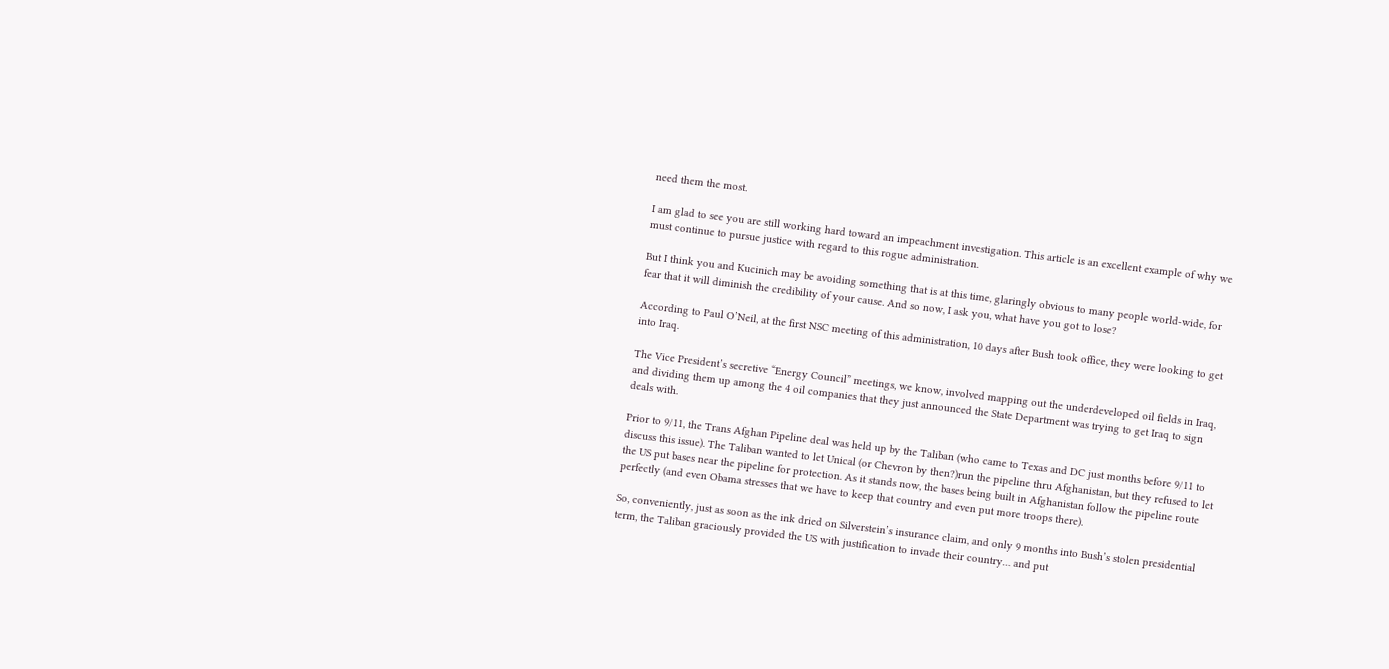need them the most.

I am glad to see you are still working hard toward an impeachment investigation. This article is an excellent example of why we must continue to pursue justice with regard to this rogue administration.

But I think you and Kucinich may be avoiding something that is at this time, glaringly obvious to many people world-wide, for fear that it will diminish the credibility of your cause. And so now, I ask you, what have you got to lose?

According to Paul O’Neil, at the first NSC meeting of this administration, 10 days after Bush took office, they were looking to get into Iraq.

The Vice President’s secretive “Energy Council” meetings, we know, involved mapping out the underdeveloped oil fields in Iraq, and dividing them up among the 4 oil companies that they just announced the State Department was trying to get Iraq to sign deals with.

Prior to 9/11, the Trans Afghan Pipeline deal was held up by the Taliban (who came to Texas and DC just months before 9/11 to discuss this issue). The Taliban wanted to let Unical (or Chevron by then?)run the pipeline thru Afghanistan, but they refused to let the US put bases near the pipeline for protection. As it stands now, the bases being built in Afghanistan follow the pipeline route perfectly (and even Obama stresses that we have to keep that country and even put more troops there).

So, conveniently, just as soon as the ink dried on Silverstein’s insurance claim, and only 9 months into Bush’s stolen presidential term, the Taliban graciously provided the US with justification to invade their country… and put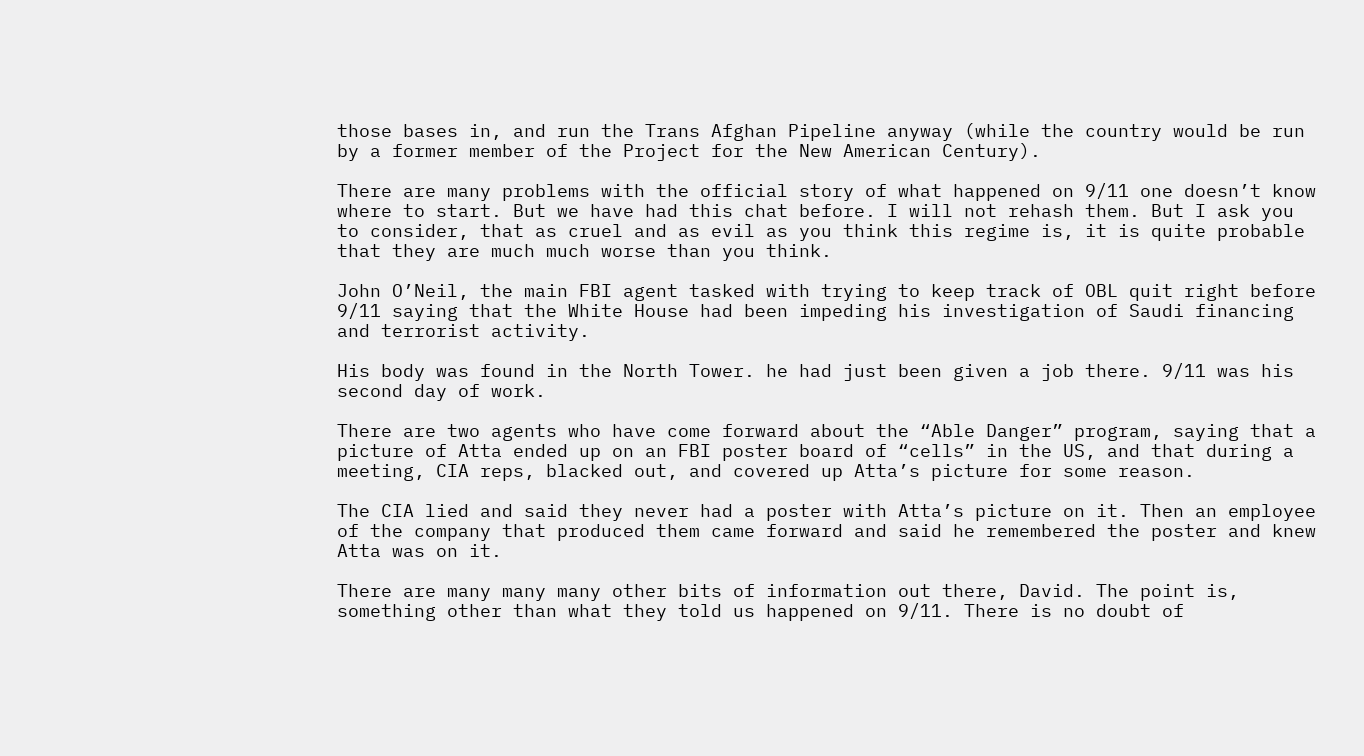those bases in, and run the Trans Afghan Pipeline anyway (while the country would be run by a former member of the Project for the New American Century).

There are many problems with the official story of what happened on 9/11 one doesn’t know where to start. But we have had this chat before. I will not rehash them. But I ask you to consider, that as cruel and as evil as you think this regime is, it is quite probable that they are much much worse than you think.

John O’Neil, the main FBI agent tasked with trying to keep track of OBL quit right before 9/11 saying that the White House had been impeding his investigation of Saudi financing and terrorist activity.

His body was found in the North Tower. he had just been given a job there. 9/11 was his second day of work.

There are two agents who have come forward about the “Able Danger” program, saying that a picture of Atta ended up on an FBI poster board of “cells” in the US, and that during a meeting, CIA reps, blacked out, and covered up Atta’s picture for some reason.

The CIA lied and said they never had a poster with Atta’s picture on it. Then an employee of the company that produced them came forward and said he remembered the poster and knew Atta was on it.

There are many many many other bits of information out there, David. The point is, something other than what they told us happened on 9/11. There is no doubt of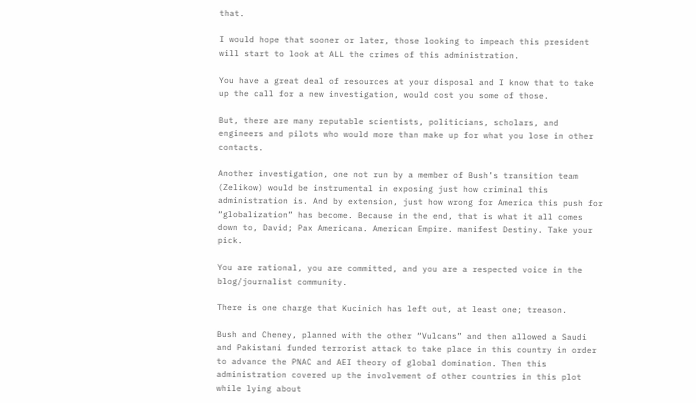that.

I would hope that sooner or later, those looking to impeach this president will start to look at ALL the crimes of this administration.

You have a great deal of resources at your disposal and I know that to take up the call for a new investigation, would cost you some of those.

But, there are many reputable scientists, politicians, scholars, and engineers and pilots who would more than make up for what you lose in other contacts.

Another investigation, one not run by a member of Bush’s transition team (Zelikow) would be instrumental in exposing just how criminal this administration is. And by extension, just how wrong for America this push for “globalization” has become. Because in the end, that is what it all comes down to, David; Pax Americana. American Empire. manifest Destiny. Take your pick.

You are rational, you are committed, and you are a respected voice in the blog/journalist community.

There is one charge that Kucinich has left out, at least one; treason.

Bush and Cheney, planned with the other “Vulcans” and then allowed a Saudi and Pakistani funded terrorist attack to take place in this country in order to advance the PNAC and AEI theory of global domination. Then this administration covered up the involvement of other countries in this plot while lying about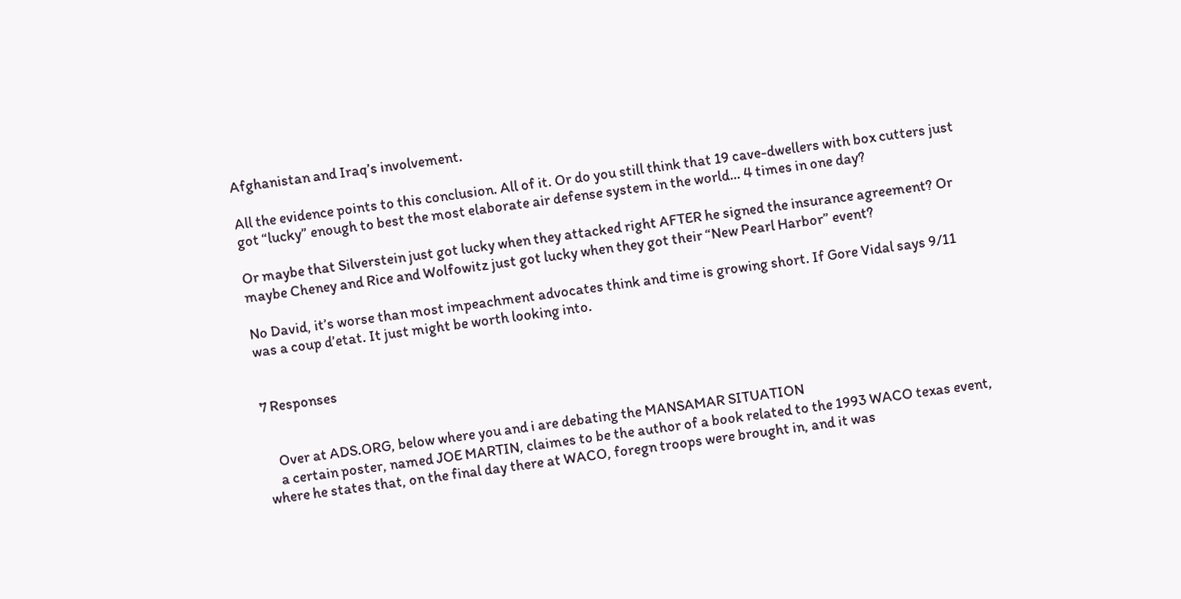Afghanistan and Iraq’s involvement.

All the evidence points to this conclusion. All of it. Or do you still think that 19 cave-dwellers with box cutters just got “lucky” enough to best the most elaborate air defense system in the world… 4 times in one day?

Or maybe that Silverstein just got lucky when they attacked right AFTER he signed the insurance agreement? Or maybe Cheney and Rice and Wolfowitz just got lucky when they got their “New Pearl Harbor” event?

No David, it’s worse than most impeachment advocates think and time is growing short. If Gore Vidal says 9/11 was a coup d’etat. It just might be worth looking into.


7 Responses


    Over at ADS.ORG, below where you and i are debating the MANSAMAR SITUATION
    a certain poster, named JOE MARTIN, claimes to be the author of a book related to the 1993 WACO texas event, where he states that, on the final day there at WACO, foregn troops were brought in, and it was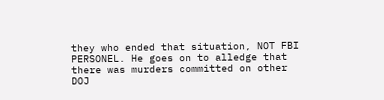they who ended that situation, NOT FBI PERSONEL. He goes on to alledge that there was murders committed on other DOJ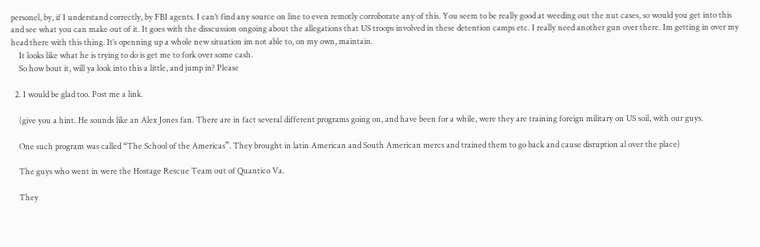personel, by, if I understand correctly, by FBI agents. I can’t find any source on line to even remotly corroborate any of this. You seem to be really good at weeding out the nut cases, so would you get into this and see what you can make out of it. It goes with the disscussion ongoing about the allegations that US troops involved in these detention camps etc. I really need another gun over there. Im getting in over my head there with this thing. It’s openning up a whole new situation im not able to, on my own, maintain.
    It looks like what he is trying to do is get me to fork over some cash.
    So how bout it, will ya look into this a little, and jump in? Please

  2. I would be glad too. Post me a link.

    (give you a hint. He sounds like an Alex Jones fan. There are in fact several different programs going on, and have been for a while, were they are training foreign military on US soil, with our guys.

    One such program was called “The School of the Americas”. They brought in latin American and South American mercs and trained them to go back and cause disruption al over the place)

    The guys who went in were the Hostage Rescue Team out of Quantico Va.

    They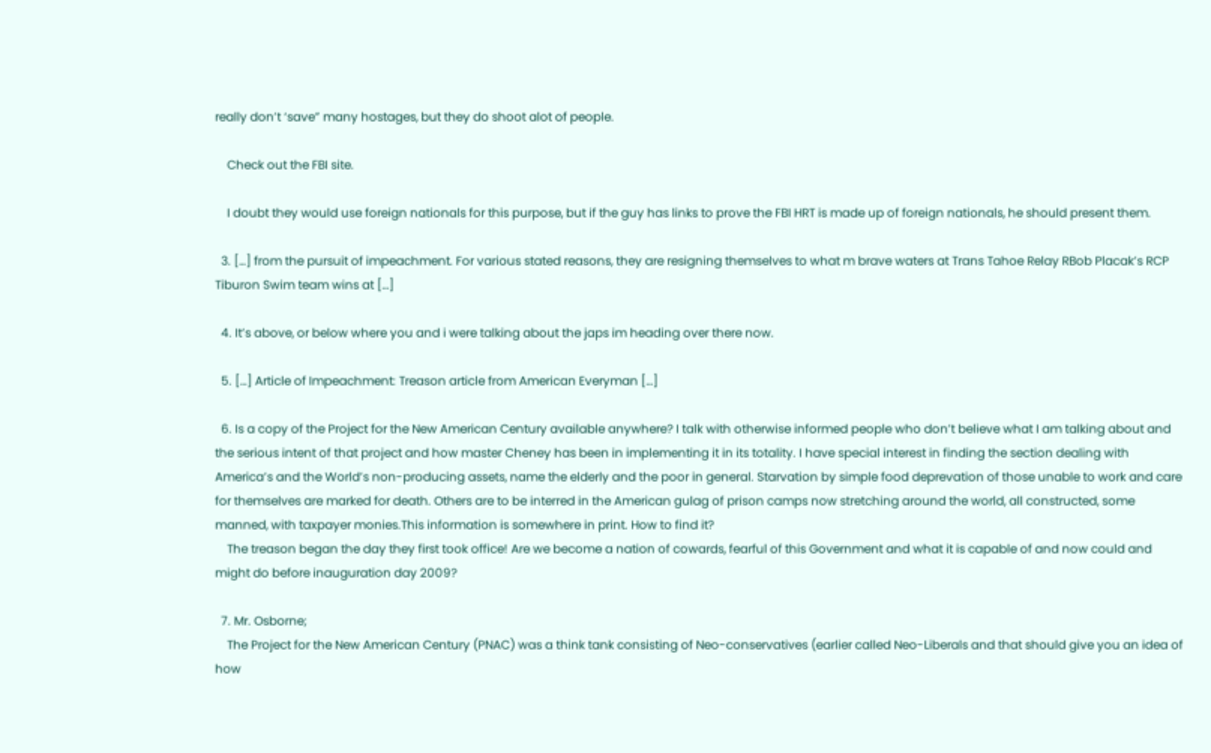really don’t ‘save” many hostages, but they do shoot alot of people.

    Check out the FBI site.

    I doubt they would use foreign nationals for this purpose, but if the guy has links to prove the FBI HRT is made up of foreign nationals, he should present them.

  3. […] from the pursuit of impeachment. For various stated reasons, they are resigning themselves to what m brave waters at Trans Tahoe Relay RBob Placak’s RCP Tiburon Swim team wins at […]

  4. It’s above, or below where you and i were talking about the japs im heading over there now.

  5. […] Article of Impeachment: Treason article from American Everyman […]

  6. Is a copy of the Project for the New American Century available anywhere? I talk with otherwise informed people who don’t believe what I am talking about and the serious intent of that project and how master Cheney has been in implementing it in its totality. I have special interest in finding the section dealing with America’s and the World’s non-producing assets, name the elderly and the poor in general. Starvation by simple food deprevation of those unable to work and care for themselves are marked for death. Others are to be interred in the American gulag of prison camps now stretching around the world, all constructed, some manned, with taxpayer monies.This information is somewhere in print. How to find it?
    The treason began the day they first took office! Are we become a nation of cowards, fearful of this Government and what it is capable of and now could and might do before inauguration day 2009?

  7. Mr. Osborne;
    The Project for the New American Century (PNAC) was a think tank consisting of Neo-conservatives (earlier called Neo-Liberals and that should give you an idea of how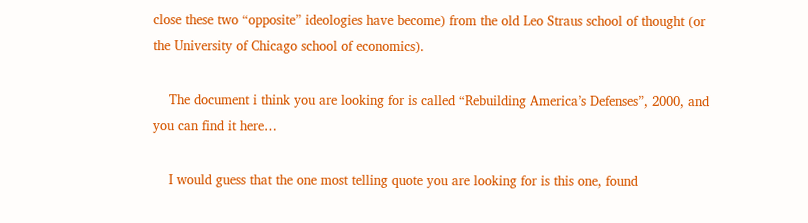close these two “opposite” ideologies have become) from the old Leo Straus school of thought (or the University of Chicago school of economics).

    The document i think you are looking for is called “Rebuilding America’s Defenses”, 2000, and you can find it here…

    I would guess that the one most telling quote you are looking for is this one, found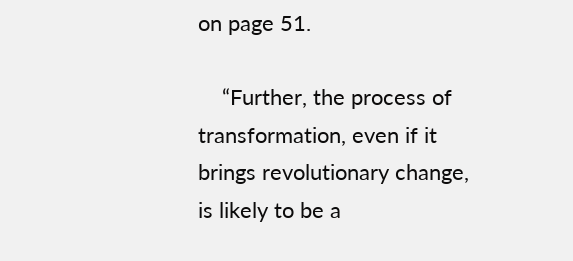on page 51.

    “Further, the process of transformation, even if it brings revolutionary change, is likely to be a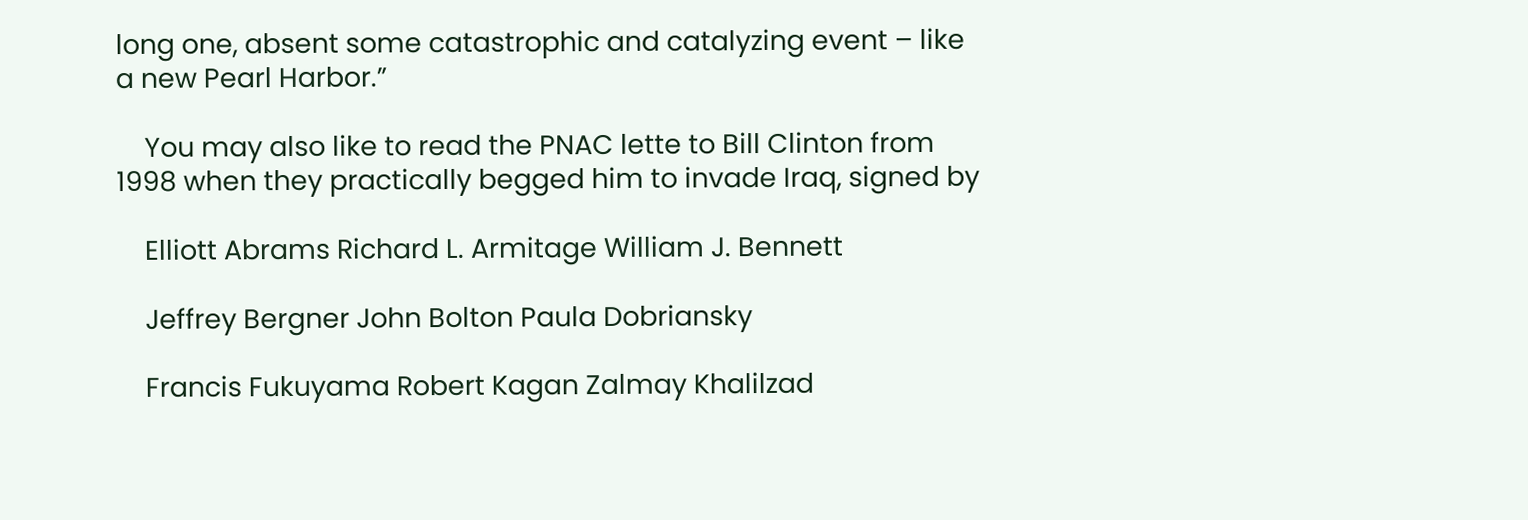long one, absent some catastrophic and catalyzing event – like a new Pearl Harbor.”

    You may also like to read the PNAC lette to Bill Clinton from 1998 when they practically begged him to invade Iraq, signed by

    Elliott Abrams Richard L. Armitage William J. Bennett

    Jeffrey Bergner John Bolton Paula Dobriansky

    Francis Fukuyama Robert Kagan Zalmay Khalilzad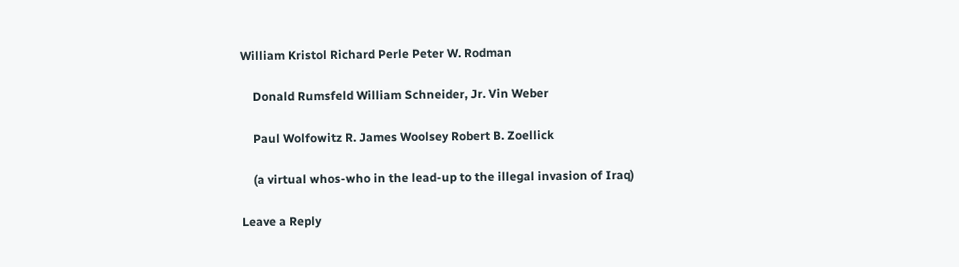William Kristol Richard Perle Peter W. Rodman

    Donald Rumsfeld William Schneider, Jr. Vin Weber

    Paul Wolfowitz R. James Woolsey Robert B. Zoellick

    (a virtual whos-who in the lead-up to the illegal invasion of Iraq)

Leave a Reply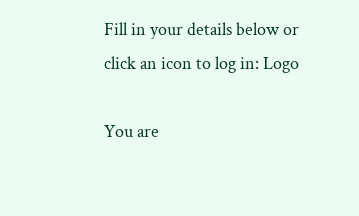Fill in your details below or click an icon to log in: Logo

You are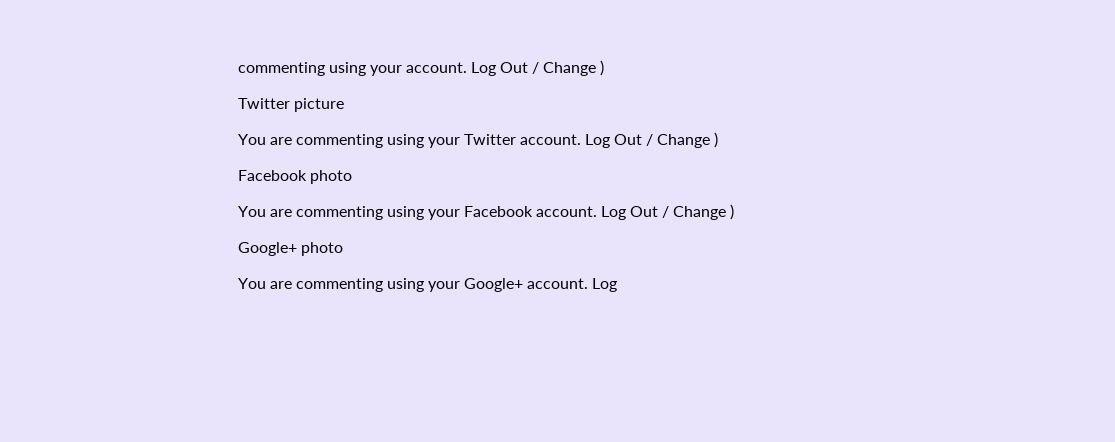commenting using your account. Log Out / Change )

Twitter picture

You are commenting using your Twitter account. Log Out / Change )

Facebook photo

You are commenting using your Facebook account. Log Out / Change )

Google+ photo

You are commenting using your Google+ account. Log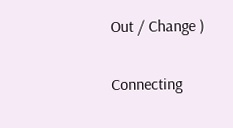Out / Change )

Connecting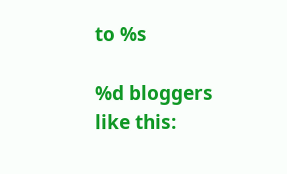to %s

%d bloggers like this: